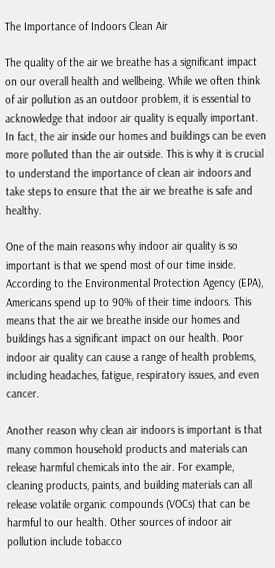The Importance of Indoors Clean Air

The quality of the air we breathe has a significant impact on our overall health and wellbeing. While we often think of air pollution as an outdoor problem, it is essential to acknowledge that indoor air quality is equally important. In fact, the air inside our homes and buildings can be even more polluted than the air outside. This is why it is crucial to understand the importance of clean air indoors and take steps to ensure that the air we breathe is safe and healthy.

One of the main reasons why indoor air quality is so important is that we spend most of our time inside. According to the Environmental Protection Agency (EPA), Americans spend up to 90% of their time indoors. This means that the air we breathe inside our homes and buildings has a significant impact on our health. Poor indoor air quality can cause a range of health problems, including headaches, fatigue, respiratory issues, and even cancer.

Another reason why clean air indoors is important is that many common household products and materials can release harmful chemicals into the air. For example, cleaning products, paints, and building materials can all release volatile organic compounds (VOCs) that can be harmful to our health. Other sources of indoor air pollution include tobacco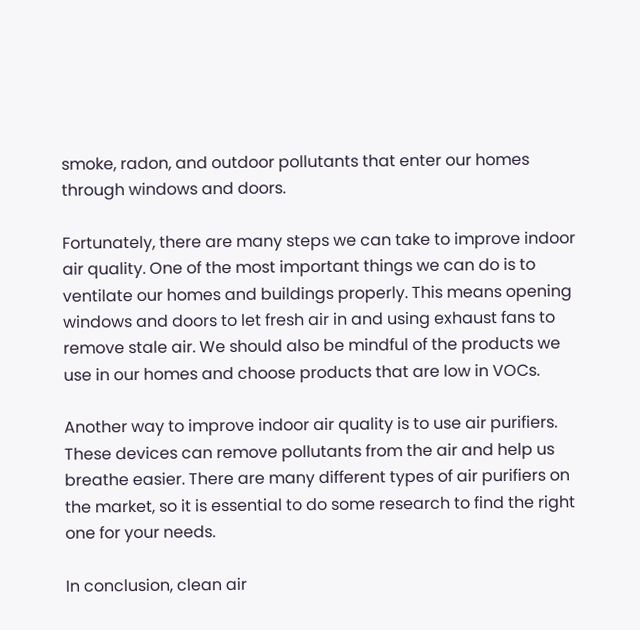smoke, radon, and outdoor pollutants that enter our homes through windows and doors.

Fortunately, there are many steps we can take to improve indoor air quality. One of the most important things we can do is to ventilate our homes and buildings properly. This means opening windows and doors to let fresh air in and using exhaust fans to remove stale air. We should also be mindful of the products we use in our homes and choose products that are low in VOCs.

Another way to improve indoor air quality is to use air purifiers. These devices can remove pollutants from the air and help us breathe easier. There are many different types of air purifiers on the market, so it is essential to do some research to find the right one for your needs.

In conclusion, clean air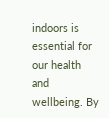indoors is essential for our health and wellbeing. By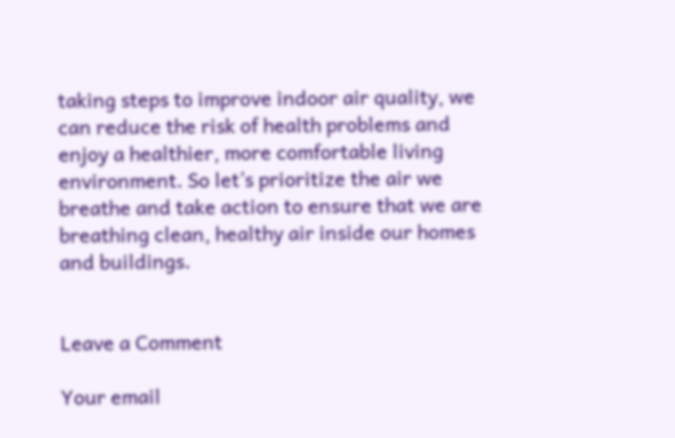taking steps to improve indoor air quality, we can reduce the risk of health problems and enjoy a healthier, more comfortable living environment. So let’s prioritize the air we breathe and take action to ensure that we are breathing clean, healthy air inside our homes and buildings.


Leave a Comment

Your email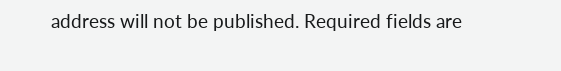address will not be published. Required fields are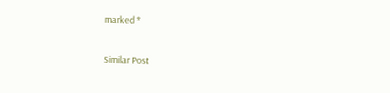marked *

Similar Post